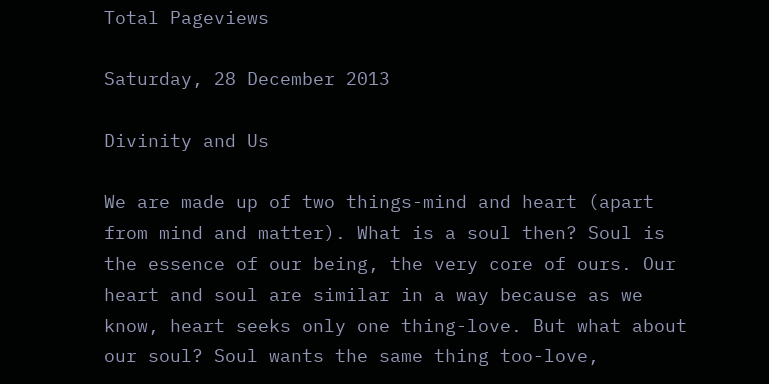Total Pageviews

Saturday, 28 December 2013

Divinity and Us

We are made up of two things-mind and heart (apart from mind and matter). What is a soul then? Soul is the essence of our being, the very core of ours. Our heart and soul are similar in a way because as we know, heart seeks only one thing-love. But what about our soul? Soul wants the same thing too-love,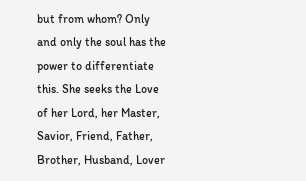but from whom? Only and only the soul has the power to differentiate this. She seeks the Love of her Lord, her Master, Savior, Friend, Father, Brother, Husband, Lover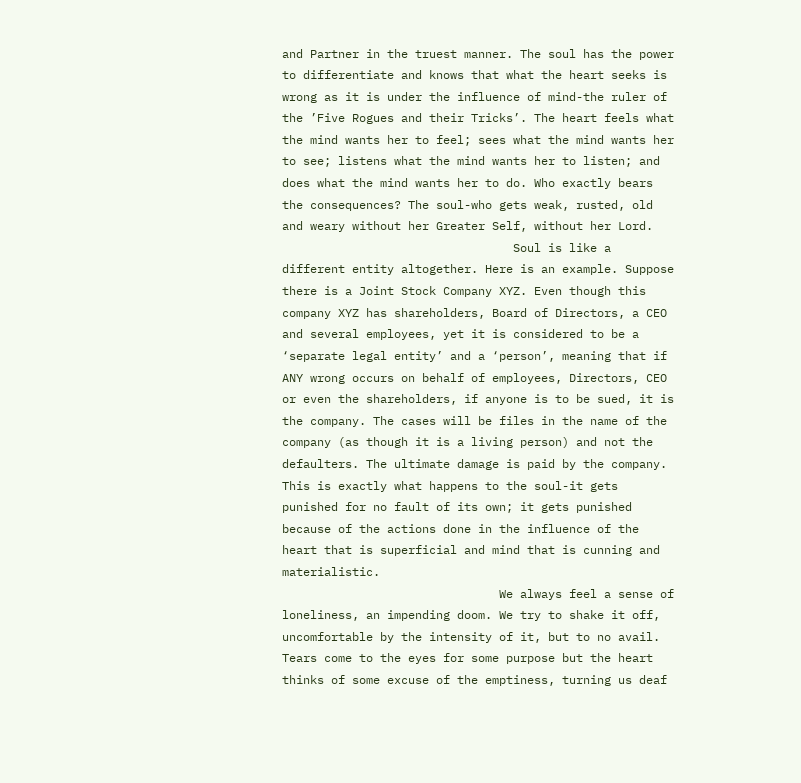and Partner in the truest manner. The soul has the power to differentiate and knows that what the heart seeks is wrong as it is under the influence of mind-the ruler of the ’Five Rogues and their Tricks’. The heart feels what the mind wants her to feel; sees what the mind wants her to see; listens what the mind wants her to listen; and does what the mind wants her to do. Who exactly bears the consequences? The soul-who gets weak, rusted, old and weary without her Greater Self, without her Lord.
                                 Soul is like a different entity altogether. Here is an example. Suppose there is a Joint Stock Company XYZ. Even though this company XYZ has shareholders, Board of Directors, a CEO and several employees, yet it is considered to be a ‘separate legal entity’ and a ‘person’, meaning that if ANY wrong occurs on behalf of employees, Directors, CEO or even the shareholders, if anyone is to be sued, it is the company. The cases will be files in the name of the company (as though it is a living person) and not the defaulters. The ultimate damage is paid by the company. This is exactly what happens to the soul-it gets punished for no fault of its own; it gets punished because of the actions done in the influence of the heart that is superficial and mind that is cunning and materialistic.
                               We always feel a sense of loneliness, an impending doom. We try to shake it off, uncomfortable by the intensity of it, but to no avail. Tears come to the eyes for some purpose but the heart thinks of some excuse of the emptiness, turning us deaf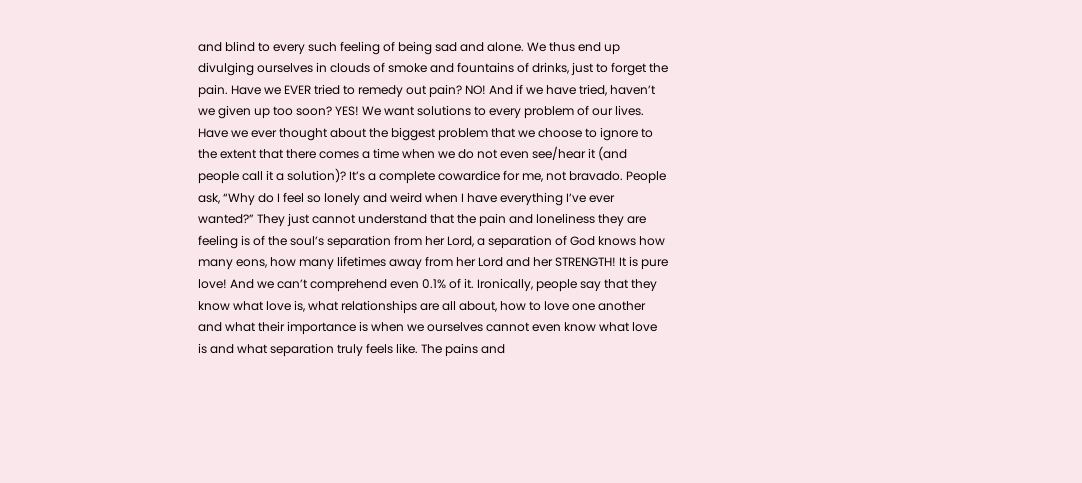and blind to every such feeling of being sad and alone. We thus end up divulging ourselves in clouds of smoke and fountains of drinks, just to forget the pain. Have we EVER tried to remedy out pain? NO! And if we have tried, haven’t we given up too soon? YES! We want solutions to every problem of our lives. Have we ever thought about the biggest problem that we choose to ignore to the extent that there comes a time when we do not even see/hear it (and people call it a solution)? It’s a complete cowardice for me, not bravado. People ask, “Why do I feel so lonely and weird when I have everything I’ve ever wanted?” They just cannot understand that the pain and loneliness they are feeling is of the soul’s separation from her Lord, a separation of God knows how many eons, how many lifetimes away from her Lord and her STRENGTH! It is pure love! And we can’t comprehend even 0.1% of it. Ironically, people say that they know what love is, what relationships are all about, how to love one another and what their importance is when we ourselves cannot even know what love is and what separation truly feels like. The pains and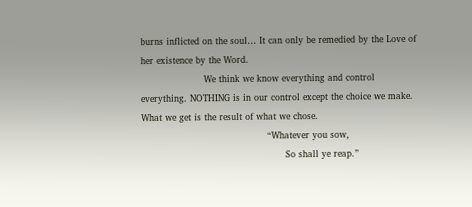burns inflicted on the soul… It can only be remedied by the Love of her existence by the Word.
                     We think we know everything and control everything. NOTHING is in our control except the choice we make. What we get is the result of what we chose.
                                          “Whatever you sow,
                                                So shall ye reap.”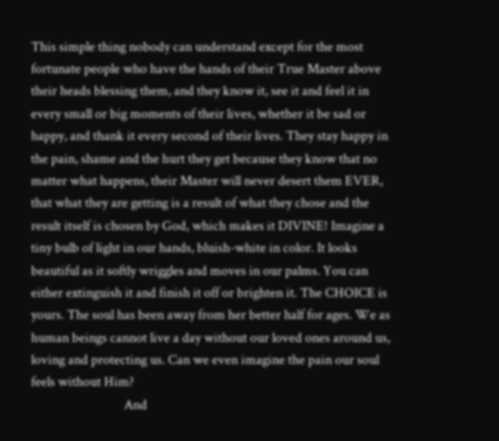This simple thing nobody can understand except for the most fortunate people who have the hands of their True Master above their heads blessing them, and they know it, see it and feel it in every small or big moments of their lives, whether it be sad or happy, and thank it every second of their lives. They stay happy in the pain, shame and the hurt they get because they know that no matter what happens, their Master will never desert them EVER, that what they are getting is a result of what they chose and the result itself is chosen by God, which makes it DIVINE! Imagine a tiny bulb of light in our hands, bluish-white in color. It looks beautiful as it softly wriggles and moves in our palms. You can either extinguish it and finish it off or brighten it. The CHOICE is yours. The soul has been away from her better half for ages. We as human beings cannot live a day without our loved ones around us, loving and protecting us. Can we even imagine the pain our soul feels without Him?
                               And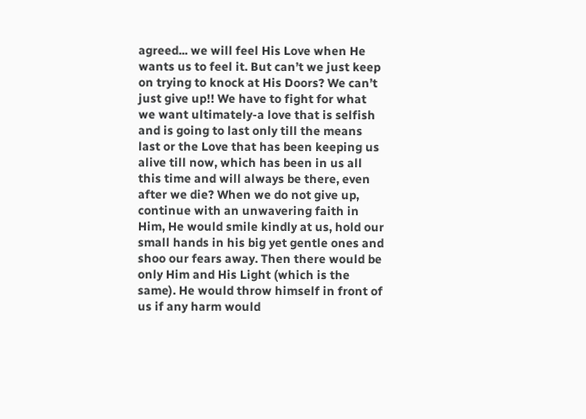agreed... we will feel His Love when He wants us to feel it. But can’t we just keep on trying to knock at His Doors? We can’t just give up!! We have to fight for what we want ultimately-a love that is selfish and is going to last only till the means last or the Love that has been keeping us alive till now, which has been in us all this time and will always be there, even after we die? When we do not give up, continue with an unwavering faith in Him, He would smile kindly at us, hold our small hands in his big yet gentle ones and shoo our fears away. Then there would be only Him and His Light (which is the same). He would throw himself in front of us if any harm would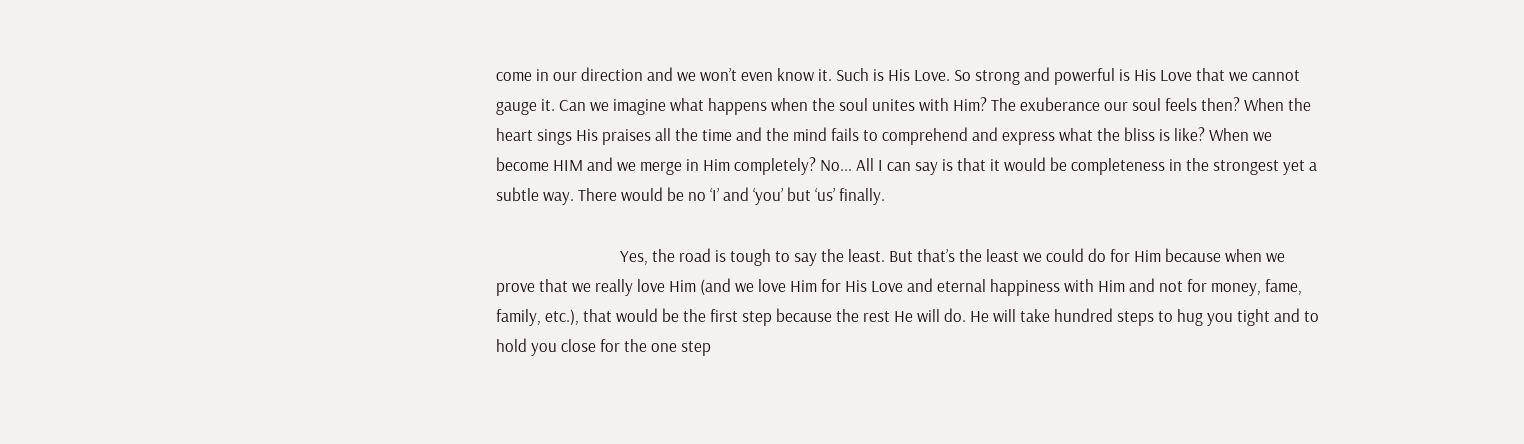come in our direction and we won’t even know it. Such is His Love. So strong and powerful is His Love that we cannot gauge it. Can we imagine what happens when the soul unites with Him? The exuberance our soul feels then? When the heart sings His praises all the time and the mind fails to comprehend and express what the bliss is like? When we become HIM and we merge in Him completely? No... All I can say is that it would be completeness in the strongest yet a subtle way. There would be no ‘I’ and ‘you’ but ‘us’ finally.

                               Yes, the road is tough to say the least. But that’s the least we could do for Him because when we prove that we really love Him (and we love Him for His Love and eternal happiness with Him and not for money, fame, family, etc.), that would be the first step because the rest He will do. He will take hundred steps to hug you tight and to hold you close for the one step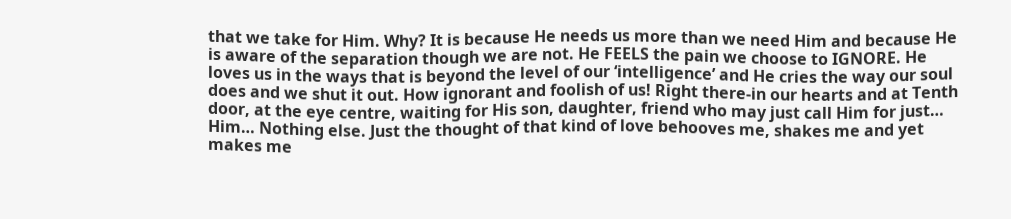that we take for Him. Why? It is because He needs us more than we need Him and because He is aware of the separation though we are not. He FEELS the pain we choose to IGNORE. He loves us in the ways that is beyond the level of our ‘intelligence’ and He cries the way our soul does and we shut it out. How ignorant and foolish of us! Right there-in our hearts and at Tenth door, at the eye centre, waiting for His son, daughter, friend who may just call Him for just… Him… Nothing else. Just the thought of that kind of love behooves me, shakes me and yet makes me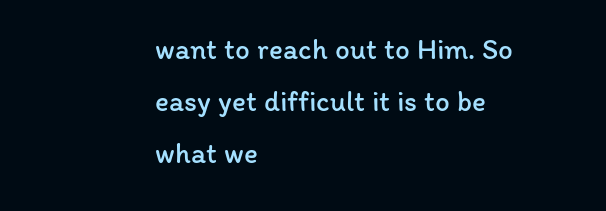want to reach out to Him. So easy yet difficult it is to be what we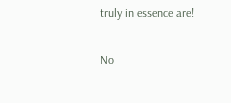truly in essence are!

No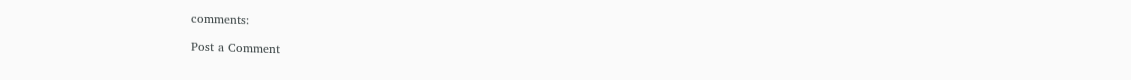comments:

Post a Comment